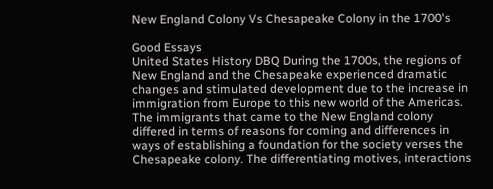New England Colony Vs Chesapeake Colony in the 1700's

Good Essays
United States History DBQ During the 1700s, the regions of New England and the Chesapeake experienced dramatic changes and stimulated development due to the increase in immigration from Europe to this new world of the Americas. The immigrants that came to the New England colony differed in terms of reasons for coming and differences in ways of establishing a foundation for the society verses the Chesapeake colony. The differentiating motives, interactions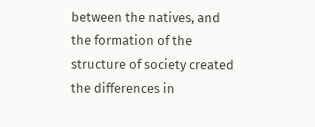between the natives, and the formation of the structure of society created the differences in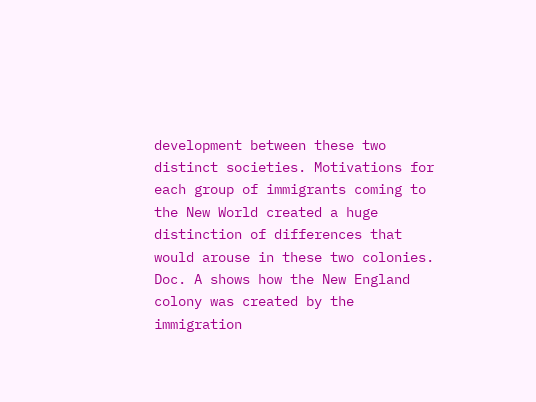development between these two distinct societies. Motivations for each group of immigrants coming to the New World created a huge distinction of differences that would arouse in these two colonies. Doc. A shows how the New England colony was created by the immigration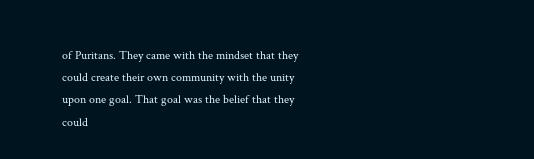of Puritans. They came with the mindset that they could create their own community with the unity upon one goal. That goal was the belief that they could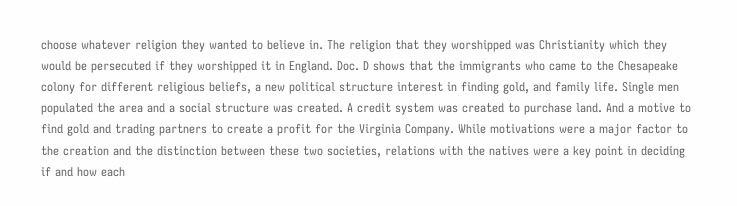choose whatever religion they wanted to believe in. The religion that they worshipped was Christianity which they would be persecuted if they worshipped it in England. Doc. D shows that the immigrants who came to the Chesapeake colony for different religious beliefs, a new political structure interest in finding gold, and family life. Single men populated the area and a social structure was created. A credit system was created to purchase land. And a motive to find gold and trading partners to create a profit for the Virginia Company. While motivations were a major factor to the creation and the distinction between these two societies, relations with the natives were a key point in deciding if and how each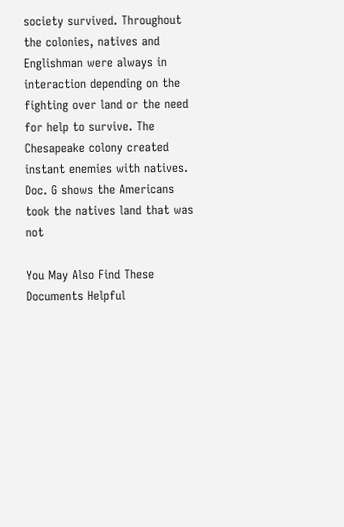society survived. Throughout the colonies, natives and Englishman were always in interaction depending on the fighting over land or the need for help to survive. The Chesapeake colony created instant enemies with natives. Doc. G shows the Americans took the natives land that was not

You May Also Find These Documents Helpful